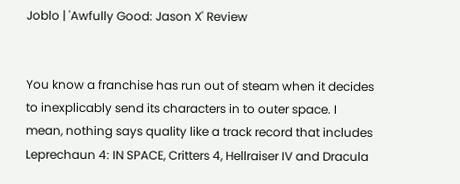Joblo | 'Awfully Good: Jason X' Review


You know a franchise has run out of steam when it decides to inexplicably send its characters in to outer space. I mean, nothing says quality like a track record that includes Leprechaun 4: IN SPACE, Critters 4, Hellraiser IV and Dracula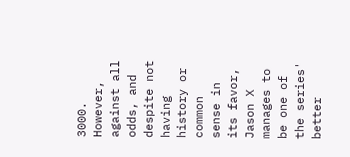3000. However, against all odds, and despite not having history or common sense in its favor, Jason X manages to be one of the series' better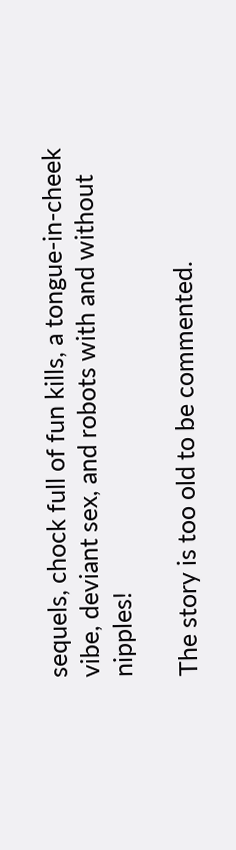sequels, chock full of fun kills, a tongue-in-cheek vibe, deviant sex, and robots with and without nipples!

The story is too old to be commented.